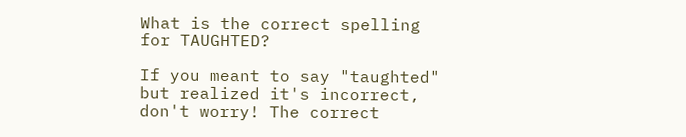What is the correct spelling for TAUGHTED?

If you meant to say "taughted" but realized it's incorrect, don't worry! The correct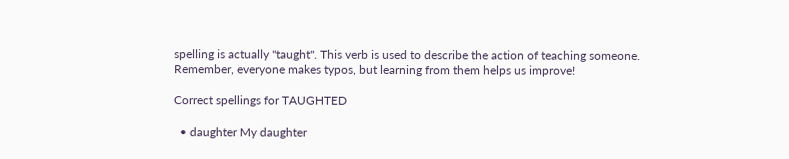spelling is actually "taught". This verb is used to describe the action of teaching someone. Remember, everyone makes typos, but learning from them helps us improve!

Correct spellings for TAUGHTED

  • daughter My daughter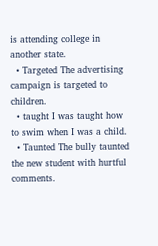is attending college in another state.
  • Targeted The advertising campaign is targeted to children.
  • taught I was taught how to swim when I was a child.
  • Taunted The bully taunted the new student with hurtful comments.